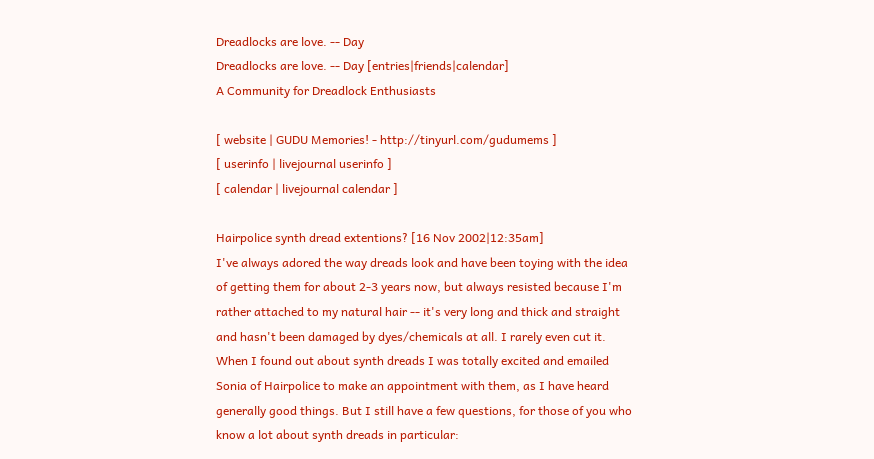Dreadlocks are love. -- Day
Dreadlocks are love. -- Day [entries|friends|calendar]
A Community for Dreadlock Enthusiasts

[ website | GUDU Memories! - http://tinyurl.com/gudumems ]
[ userinfo | livejournal userinfo ]
[ calendar | livejournal calendar ]

Hairpolice synth dread extentions? [16 Nov 2002|12:35am]
I've always adored the way dreads look and have been toying with the idea of getting them for about 2-3 years now, but always resisted because I'm rather attached to my natural hair -- it's very long and thick and straight and hasn't been damaged by dyes/chemicals at all. I rarely even cut it. When I found out about synth dreads I was totally excited and emailed Sonia of Hairpolice to make an appointment with them, as I have heard generally good things. But I still have a few questions, for those of you who know a lot about synth dreads in particular: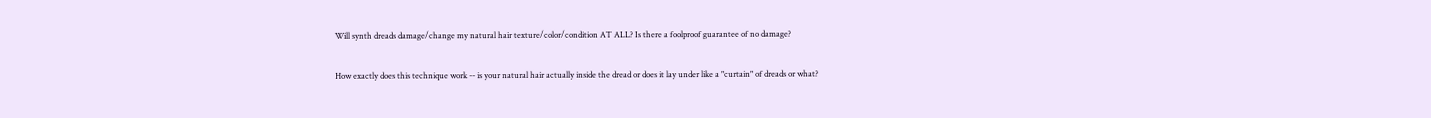Will synth dreads damage/change my natural hair texture/color/condition AT ALL? Is there a foolproof guarantee of no damage?

How exactly does this technique work -- is your natural hair actually inside the dread or does it lay under like a "curtain" of dreads or what?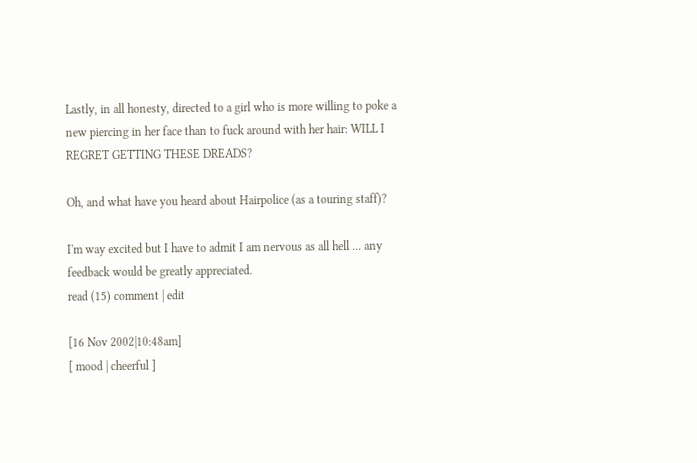Lastly, in all honesty, directed to a girl who is more willing to poke a new piercing in her face than to fuck around with her hair: WILL I REGRET GETTING THESE DREADS?

Oh, and what have you heard about Hairpolice (as a touring staff)?

I'm way excited but I have to admit I am nervous as all hell ... any feedback would be greatly appreciated.
read (15) comment | edit

[16 Nov 2002|10:48am]
[ mood | cheerful ]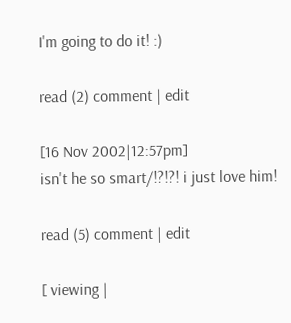I'm going to do it! :)

read (2) comment | edit

[16 Nov 2002|12:57pm]
isn't he so smart/!?!?! i just love him!

read (5) comment | edit

[ viewing |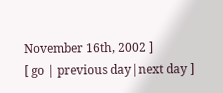November 16th, 2002 ]
[ go | previous day|next day ]